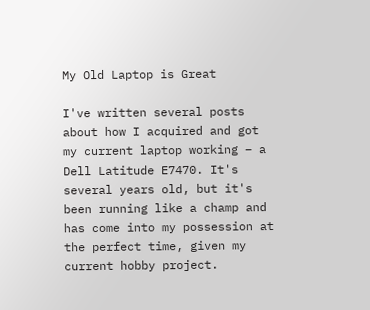My Old Laptop is Great

I've written several posts about how I acquired and got my current laptop working – a Dell Latitude E7470. It's several years old, but it's been running like a champ and has come into my possession at the perfect time, given my current hobby project.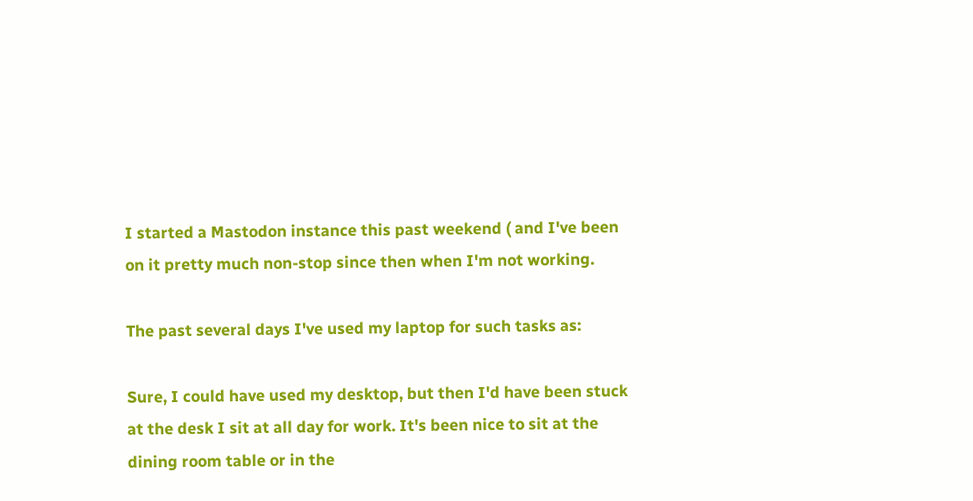I started a Mastodon instance this past weekend ( and I've been on it pretty much non-stop since then when I'm not working.

The past several days I've used my laptop for such tasks as:

Sure, I could have used my desktop, but then I'd have been stuck at the desk I sit at all day for work. It's been nice to sit at the dining room table or in the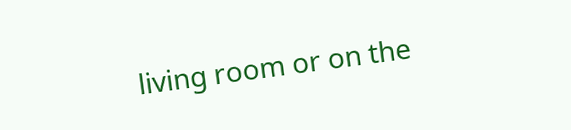living room or on the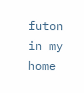futon in my home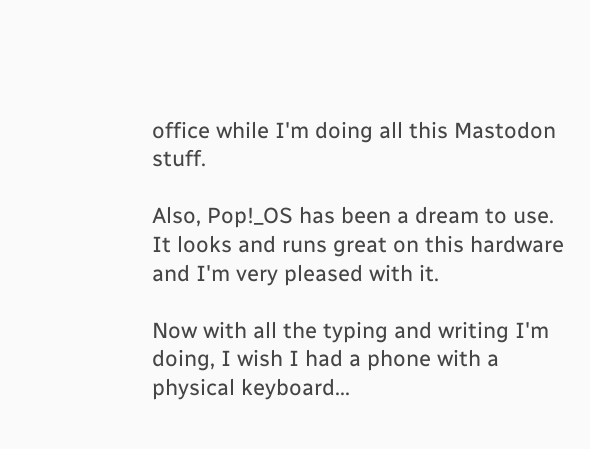office while I'm doing all this Mastodon stuff.

Also, Pop!_OS has been a dream to use. It looks and runs great on this hardware and I'm very pleased with it.

Now with all the typing and writing I'm doing, I wish I had a phone with a physical keyboard...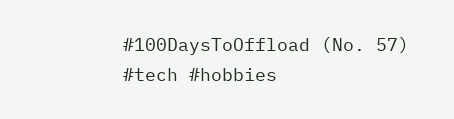#100DaysToOffload (No. 57) #tech #hobbies